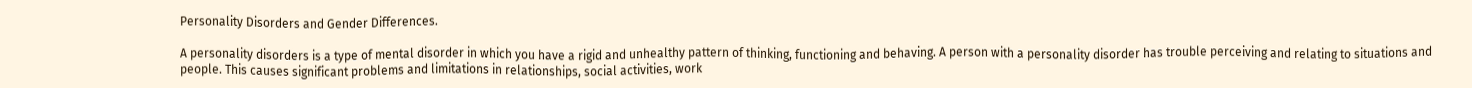Personality Disorders and Gender Differences.

A personality disorders is a type of mental disorder in which you have a rigid and unhealthy pattern of thinking, functioning and behaving. A person with a personality disorder has trouble perceiving and relating to situations and people. This causes significant problems and limitations in relationships, social activities, work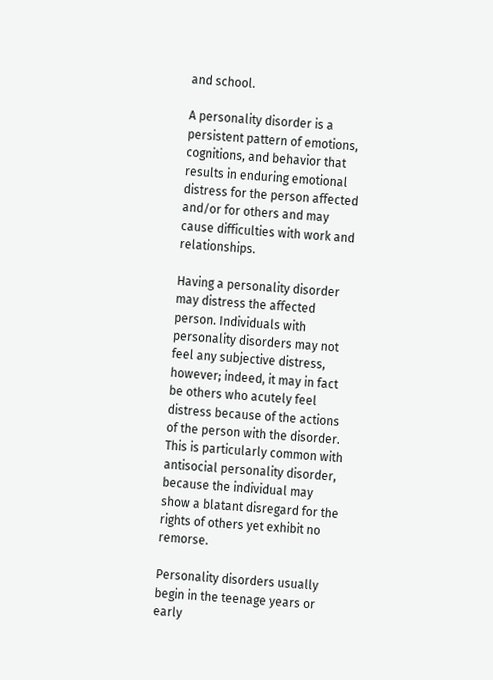and school.

A personality disorder is a persistent pattern of emotions, cognitions, and behavior that results in enduring emotional distress for the person affected and/or for others and may cause difficulties with work and relationships.

Having a personality disorder may distress the affected person. Individuals with personality disorders may not feel any subjective distress, however; indeed, it may in fact be others who acutely feel distress because of the actions of the person with the disorder. This is particularly common with antisocial personality disorder, because the individual may show a blatant disregard for the rights of others yet exhibit no remorse.

Personality disorders usually begin in the teenage years or early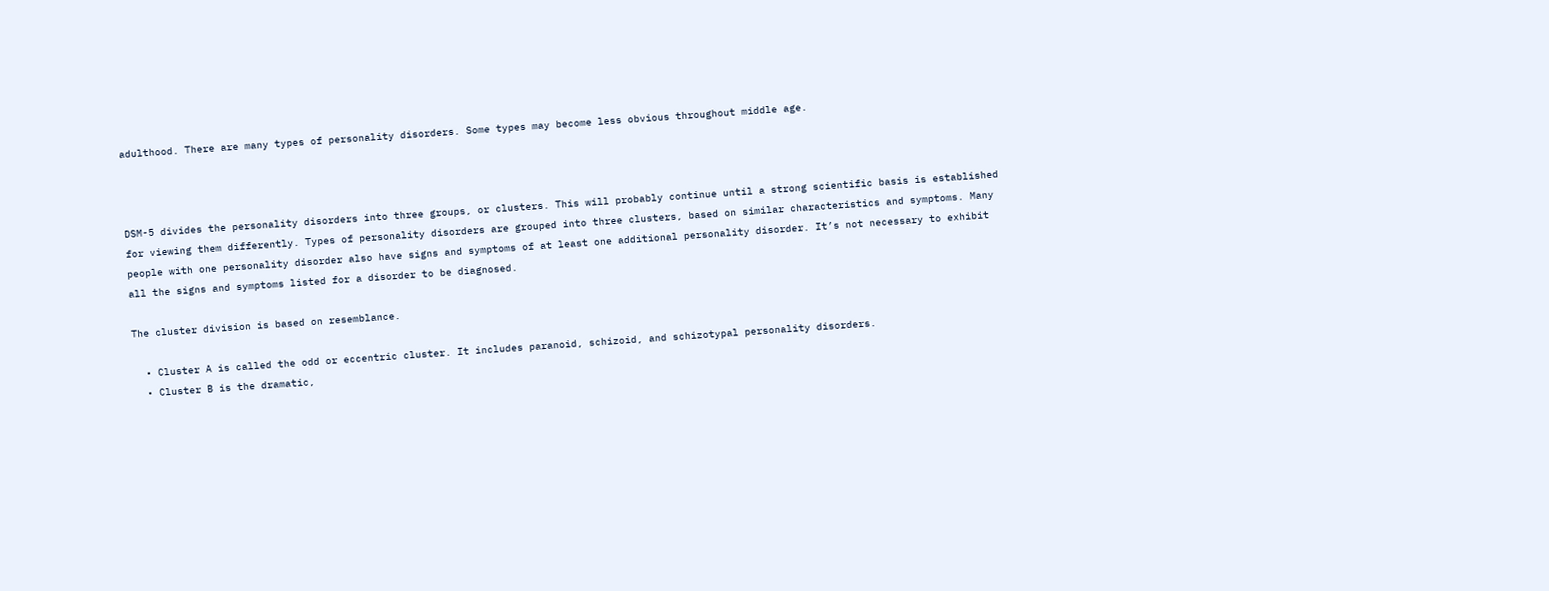adulthood. There are many types of personality disorders. Some types may become less obvious throughout middle age.



DSM-5 divides the personality disorders into three groups, or clusters. This will probably continue until a strong scientific basis is established for viewing them differently. Types of personality disorders are grouped into three clusters, based on similar characteristics and symptoms. Many people with one personality disorder also have signs and symptoms of at least one additional personality disorder. It’s not necessary to exhibit all the signs and symptoms listed for a disorder to be diagnosed.

The cluster division is based on resemblance.

  • Cluster A is called the odd or eccentric cluster. It includes paranoid, schizoid, and schizotypal personality disorders.
  • Cluster B is the dramatic,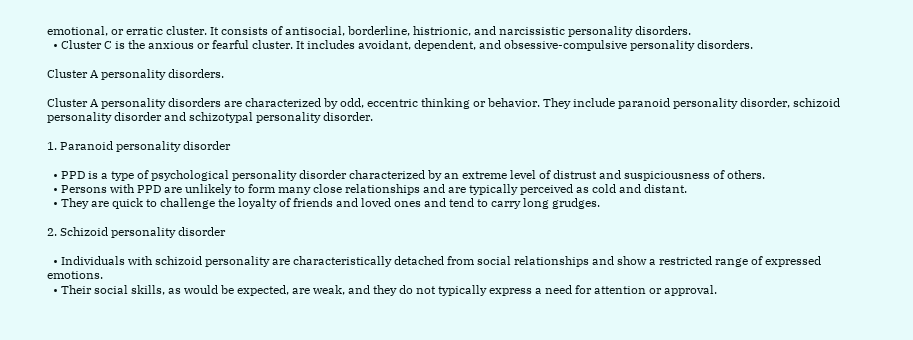emotional, or erratic cluster. It consists of antisocial, borderline, histrionic, and narcissistic personality disorders.
  • Cluster C is the anxious or fearful cluster. It includes avoidant, dependent, and obsessive-compulsive personality disorders.

Cluster A personality disorders.

Cluster A personality disorders are characterized by odd, eccentric thinking or behavior. They include paranoid personality disorder, schizoid personality disorder and schizotypal personality disorder.

1. Paranoid personality disorder

  • PPD is a type of psychological personality disorder characterized by an extreme level of distrust and suspiciousness of others.
  • Persons with PPD are unlikely to form many close relationships and are typically perceived as cold and distant.
  • They are quick to challenge the loyalty of friends and loved ones and tend to carry long grudges.

2. Schizoid personality disorder

  • Individuals with schizoid personality are characteristically detached from social relationships and show a restricted range of expressed emotions.
  • Their social skills, as would be expected, are weak, and they do not typically express a need for attention or approval.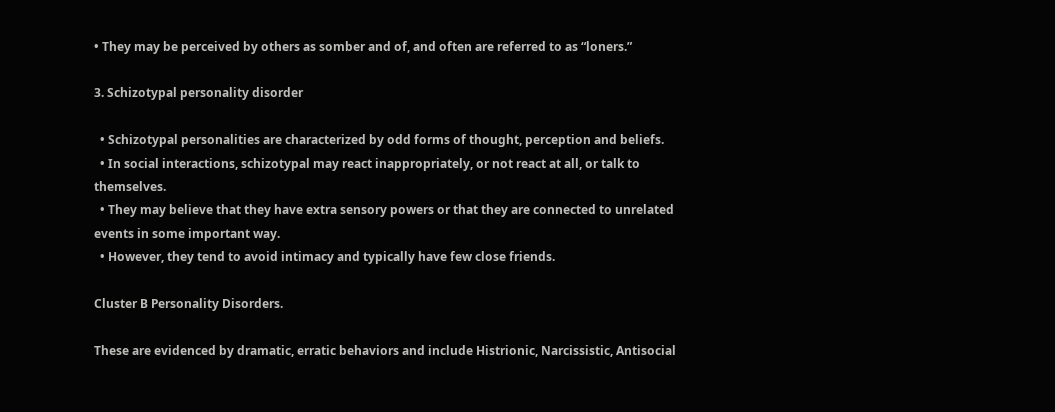• They may be perceived by others as somber and of, and often are referred to as “loners.”

3. Schizotypal personality disorder

  • Schizotypal personalities are characterized by odd forms of thought, perception and beliefs.
  • In social interactions, schizotypal may react inappropriately, or not react at all, or talk to themselves.
  • They may believe that they have extra sensory powers or that they are connected to unrelated events in some important way.
  • However, they tend to avoid intimacy and typically have few close friends.

Cluster B Personality Disorders.

These are evidenced by dramatic, erratic behaviors and include Histrionic, Narcissistic, Antisocial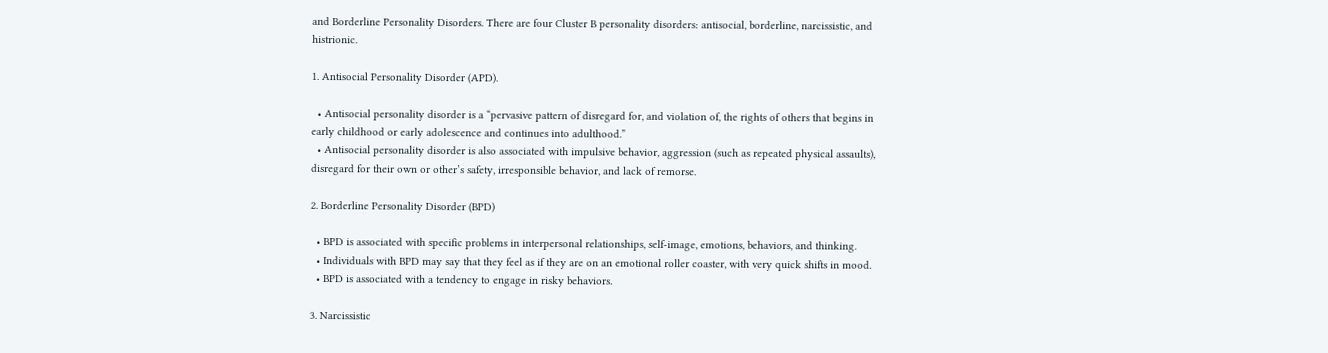and Borderline Personality Disorders. There are four Cluster B personality disorders: antisocial, borderline, narcissistic, and histrionic.

1. Antisocial Personality Disorder (APD).

  • Antisocial personality disorder is a “pervasive pattern of disregard for, and violation of, the rights of others that begins in early childhood or early adolescence and continues into adulthood.”
  • Antisocial personality disorder is also associated with impulsive behavior, aggression (such as repeated physical assaults), disregard for their own or other’s safety, irresponsible behavior, and lack of remorse.

2. Borderline Personality Disorder (BPD)

  • BPD is associated with specific problems in interpersonal relationships, self-image, emotions, behaviors, and thinking.
  • Individuals with BPD may say that they feel as if they are on an emotional roller coaster, with very quick shifts in mood.
  • BPD is associated with a tendency to engage in risky behaviors.

3. Narcissistic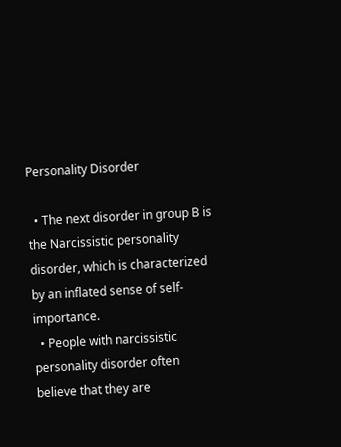Personality Disorder

  • The next disorder in group B is the Narcissistic personality disorder, which is characterized by an inflated sense of self-importance.
  • People with narcissistic personality disorder often believe that they are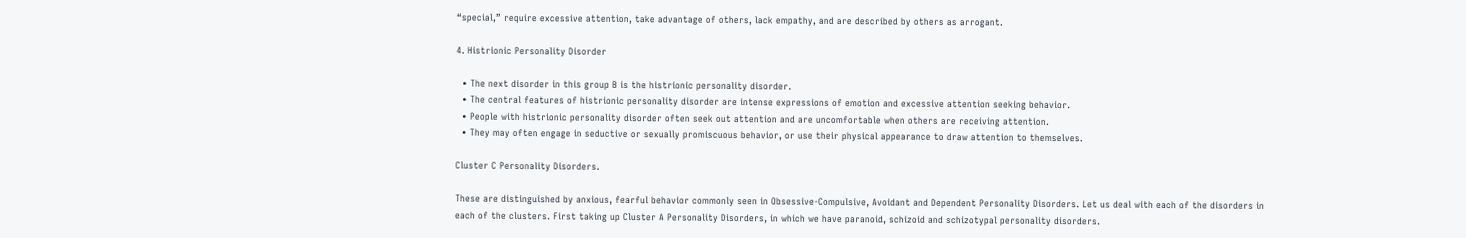“special,” require excessive attention, take advantage of others, lack empathy, and are described by others as arrogant.

4. Histrionic Personality Disorder

  • The next disorder in this group B is the histrionic personality disorder.
  • The central features of histrionic personality disorder are intense expressions of emotion and excessive attention seeking behavior.
  • People with histrionic personality disorder often seek out attention and are uncomfortable when others are receiving attention.
  • They may often engage in seductive or sexually promiscuous behavior, or use their physical appearance to draw attention to themselves.

Cluster C Personality Disorders.

These are distinguished by anxious, fearful behavior commonly seen in Obsessive-Compulsive, Avoidant and Dependent Personality Disorders. Let us deal with each of the disorders in each of the clusters. First taking up Cluster A Personality Disorders, in which we have paranoid, schizoid and schizotypal personality disorders.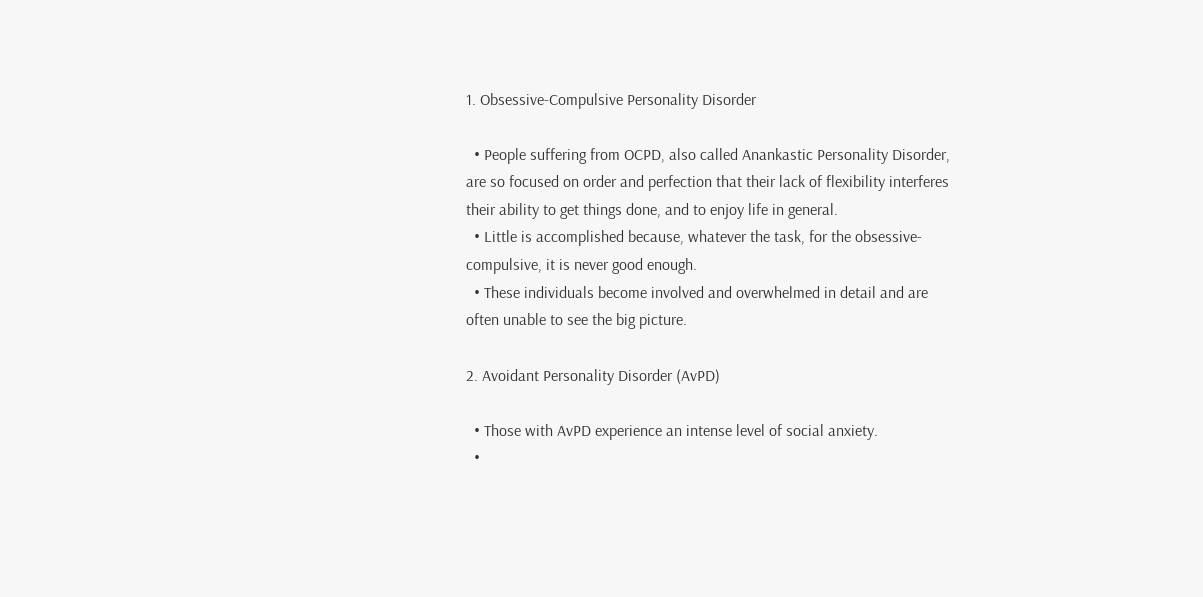1. Obsessive-Compulsive Personality Disorder

  • People suffering from OCPD, also called Anankastic Personality Disorder, are so focused on order and perfection that their lack of flexibility interferes their ability to get things done, and to enjoy life in general.
  • Little is accomplished because, whatever the task, for the obsessive-compulsive, it is never good enough.
  • These individuals become involved and overwhelmed in detail and are often unable to see the big picture.

2. Avoidant Personality Disorder (AvPD)

  • Those with AvPD experience an intense level of social anxiety.
  •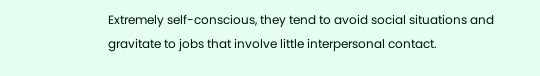Extremely self-conscious, they tend to avoid social situations and gravitate to jobs that involve little interpersonal contact.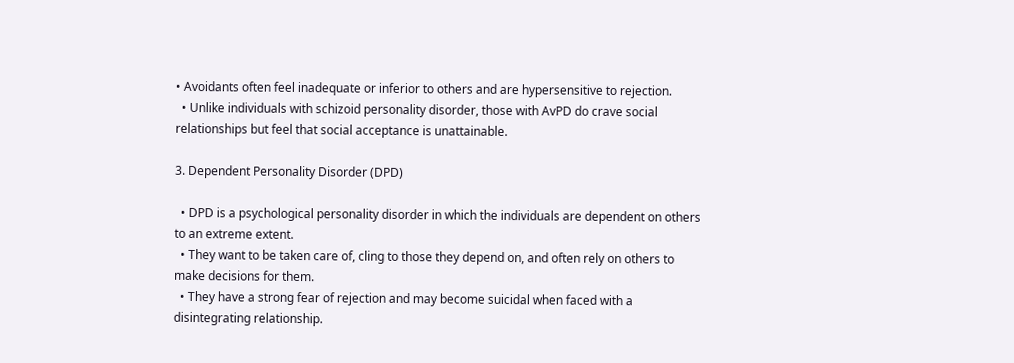• Avoidants often feel inadequate or inferior to others and are hypersensitive to rejection.
  • Unlike individuals with schizoid personality disorder, those with AvPD do crave social relationships but feel that social acceptance is unattainable.

3. Dependent Personality Disorder (DPD)

  • DPD is a psychological personality disorder in which the individuals are dependent on others to an extreme extent.
  • They want to be taken care of, cling to those they depend on, and often rely on others to make decisions for them.
  • They have a strong fear of rejection and may become suicidal when faced with a disintegrating relationship.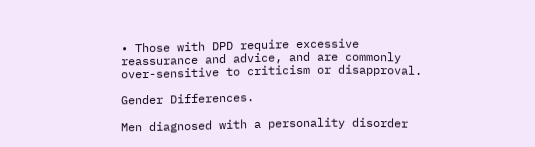• Those with DPD require excessive reassurance and advice, and are commonly over-sensitive to criticism or disapproval.

Gender Differences.

Men diagnosed with a personality disorder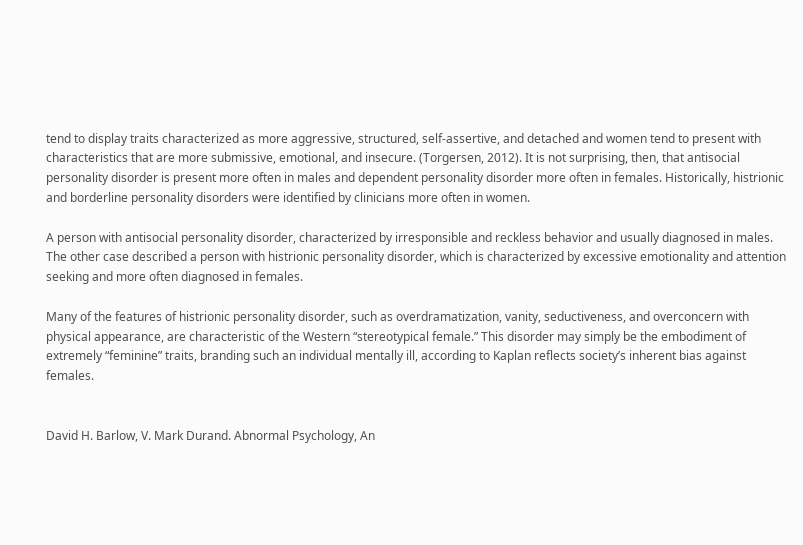tend to display traits characterized as more aggressive, structured, self-assertive, and detached and women tend to present with characteristics that are more submissive, emotional, and insecure. (Torgersen, 2012). It is not surprising, then, that antisocial personality disorder is present more often in males and dependent personality disorder more often in females. Historically, histrionic and borderline personality disorders were identified by clinicians more often in women.

A person with antisocial personality disorder, characterized by irresponsible and reckless behavior and usually diagnosed in males. The other case described a person with histrionic personality disorder, which is characterized by excessive emotionality and attention seeking and more often diagnosed in females.

Many of the features of histrionic personality disorder, such as overdramatization, vanity, seductiveness, and overconcern with physical appearance, are characteristic of the Western “stereotypical female.” This disorder may simply be the embodiment of extremely “feminine” traits, branding such an individual mentally ill, according to Kaplan reflects society’s inherent bias against females.


David H. Barlow, V. Mark Durand. Abnormal Psychology, An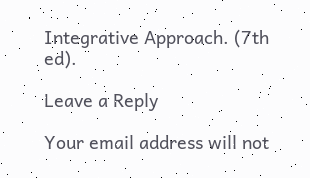Integrative Approach. (7th ed).

Leave a Reply

Your email address will not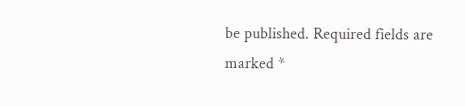be published. Required fields are marked *